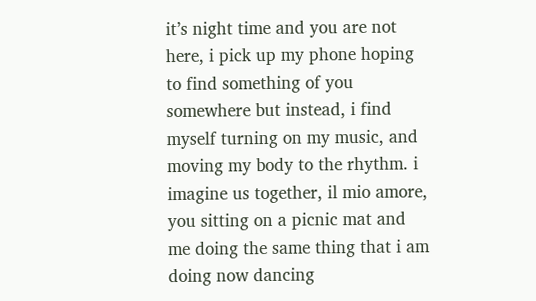it’s night time and you are not here, i pick up my phone hoping to find something of you somewhere but instead, i find myself turning on my music, and moving my body to the rhythm. i imagine us together, il mio amore, you sitting on a picnic mat and me doing the same thing that i am doing now dancing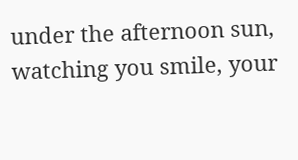under the afternoon sun, watching you smile, your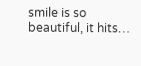smile is so beautiful, it hits…